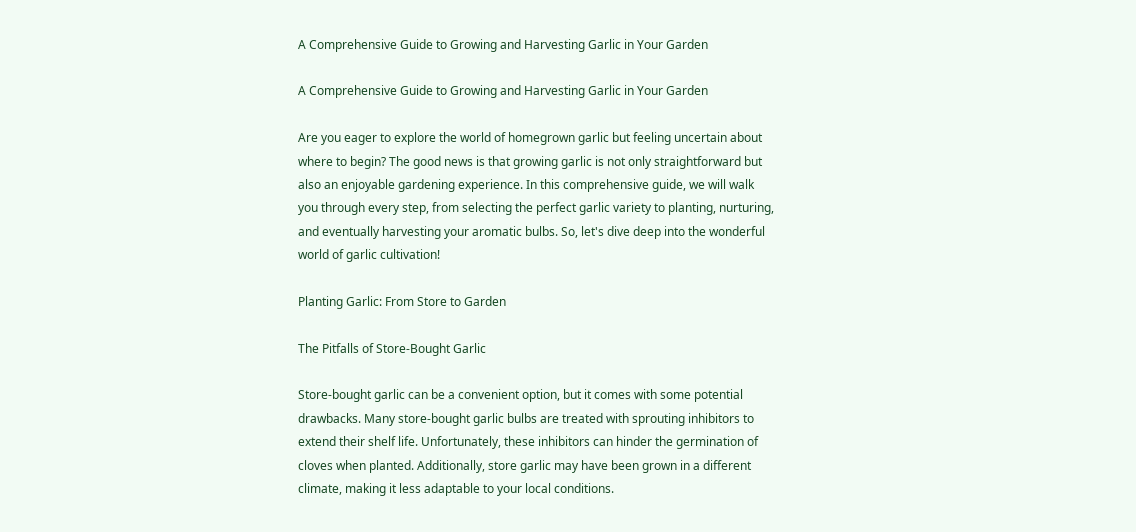A Comprehensive Guide to Growing and Harvesting Garlic in Your Garden

A Comprehensive Guide to Growing and Harvesting Garlic in Your Garden

Are you eager to explore the world of homegrown garlic but feeling uncertain about where to begin? The good news is that growing garlic is not only straightforward but also an enjoyable gardening experience. In this comprehensive guide, we will walk you through every step, from selecting the perfect garlic variety to planting, nurturing, and eventually harvesting your aromatic bulbs. So, let's dive deep into the wonderful world of garlic cultivation!

Planting Garlic: From Store to Garden

The Pitfalls of Store-Bought Garlic

Store-bought garlic can be a convenient option, but it comes with some potential drawbacks. Many store-bought garlic bulbs are treated with sprouting inhibitors to extend their shelf life. Unfortunately, these inhibitors can hinder the germination of cloves when planted. Additionally, store garlic may have been grown in a different climate, making it less adaptable to your local conditions.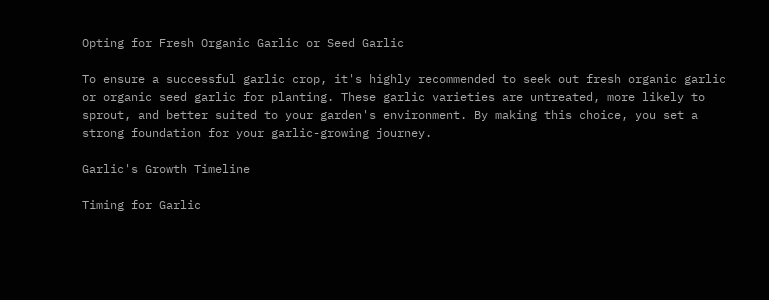Opting for Fresh Organic Garlic or Seed Garlic

To ensure a successful garlic crop, it's highly recommended to seek out fresh organic garlic or organic seed garlic for planting. These garlic varieties are untreated, more likely to sprout, and better suited to your garden's environment. By making this choice, you set a strong foundation for your garlic-growing journey.

Garlic's Growth Timeline

Timing for Garlic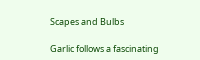Scapes and Bulbs

Garlic follows a fascinating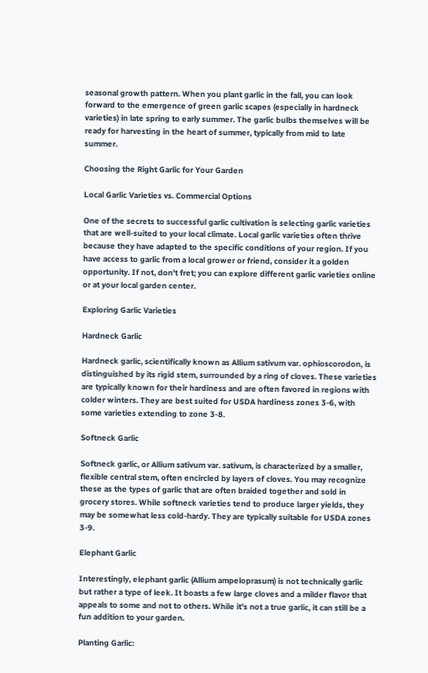seasonal growth pattern. When you plant garlic in the fall, you can look forward to the emergence of green garlic scapes (especially in hardneck varieties) in late spring to early summer. The garlic bulbs themselves will be ready for harvesting in the heart of summer, typically from mid to late summer.

Choosing the Right Garlic for Your Garden

Local Garlic Varieties vs. Commercial Options

One of the secrets to successful garlic cultivation is selecting garlic varieties that are well-suited to your local climate. Local garlic varieties often thrive because they have adapted to the specific conditions of your region. If you have access to garlic from a local grower or friend, consider it a golden opportunity. If not, don't fret; you can explore different garlic varieties online or at your local garden center.

Exploring Garlic Varieties

Hardneck Garlic

Hardneck garlic, scientifically known as Allium sativum var. ophioscorodon, is distinguished by its rigid stem, surrounded by a ring of cloves. These varieties are typically known for their hardiness and are often favored in regions with colder winters. They are best suited for USDA hardiness zones 3-6, with some varieties extending to zone 3-8.

Softneck Garlic

Softneck garlic, or Allium sativum var. sativum, is characterized by a smaller, flexible central stem, often encircled by layers of cloves. You may recognize these as the types of garlic that are often braided together and sold in grocery stores. While softneck varieties tend to produce larger yields, they may be somewhat less cold-hardy. They are typically suitable for USDA zones 3-9.

Elephant Garlic

Interestingly, elephant garlic (Allium ampeloprasum) is not technically garlic but rather a type of leek. It boasts a few large cloves and a milder flavor that appeals to some and not to others. While it's not a true garlic, it can still be a fun addition to your garden.

Planting Garlic: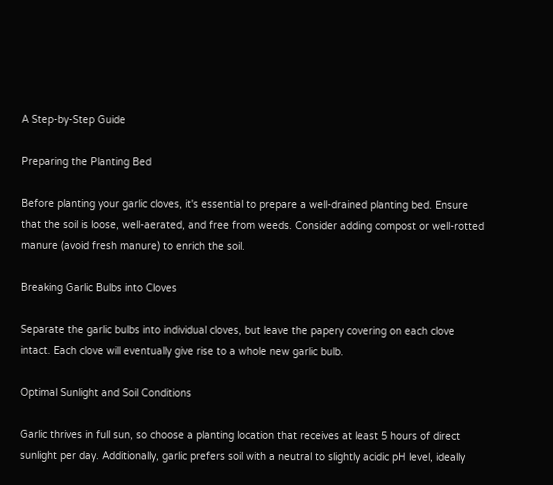A Step-by-Step Guide

Preparing the Planting Bed

Before planting your garlic cloves, it's essential to prepare a well-drained planting bed. Ensure that the soil is loose, well-aerated, and free from weeds. Consider adding compost or well-rotted manure (avoid fresh manure) to enrich the soil.

Breaking Garlic Bulbs into Cloves

Separate the garlic bulbs into individual cloves, but leave the papery covering on each clove intact. Each clove will eventually give rise to a whole new garlic bulb.

Optimal Sunlight and Soil Conditions

Garlic thrives in full sun, so choose a planting location that receives at least 5 hours of direct sunlight per day. Additionally, garlic prefers soil with a neutral to slightly acidic pH level, ideally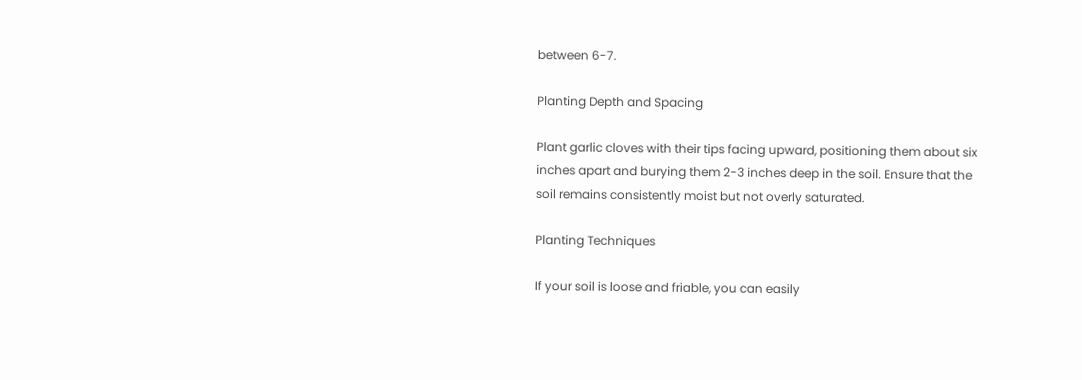between 6-7.

Planting Depth and Spacing

Plant garlic cloves with their tips facing upward, positioning them about six inches apart and burying them 2-3 inches deep in the soil. Ensure that the soil remains consistently moist but not overly saturated.

Planting Techniques

If your soil is loose and friable, you can easily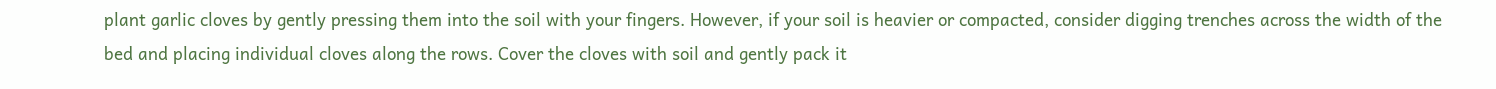plant garlic cloves by gently pressing them into the soil with your fingers. However, if your soil is heavier or compacted, consider digging trenches across the width of the bed and placing individual cloves along the rows. Cover the cloves with soil and gently pack it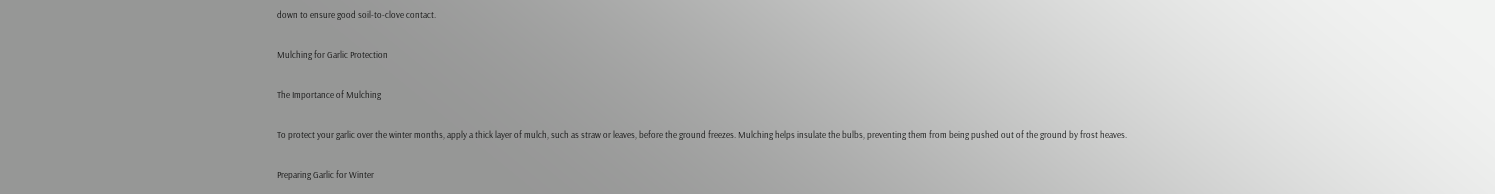down to ensure good soil-to-clove contact.

Mulching for Garlic Protection

The Importance of Mulching

To protect your garlic over the winter months, apply a thick layer of mulch, such as straw or leaves, before the ground freezes. Mulching helps insulate the bulbs, preventing them from being pushed out of the ground by frost heaves.

Preparing Garlic for Winter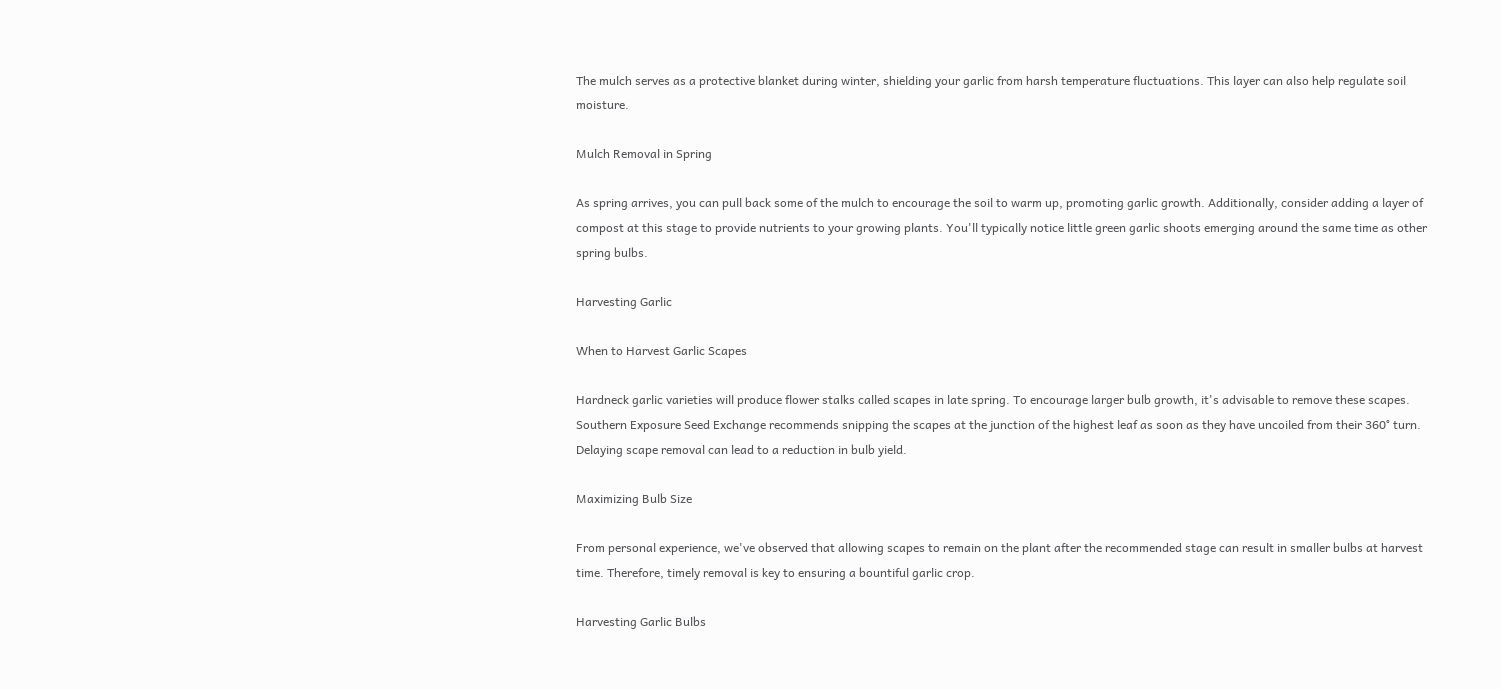The mulch serves as a protective blanket during winter, shielding your garlic from harsh temperature fluctuations. This layer can also help regulate soil moisture.

Mulch Removal in Spring

As spring arrives, you can pull back some of the mulch to encourage the soil to warm up, promoting garlic growth. Additionally, consider adding a layer of compost at this stage to provide nutrients to your growing plants. You'll typically notice little green garlic shoots emerging around the same time as other spring bulbs.

Harvesting Garlic

When to Harvest Garlic Scapes

Hardneck garlic varieties will produce flower stalks called scapes in late spring. To encourage larger bulb growth, it's advisable to remove these scapes. Southern Exposure Seed Exchange recommends snipping the scapes at the junction of the highest leaf as soon as they have uncoiled from their 360° turn. Delaying scape removal can lead to a reduction in bulb yield.

Maximizing Bulb Size

From personal experience, we've observed that allowing scapes to remain on the plant after the recommended stage can result in smaller bulbs at harvest time. Therefore, timely removal is key to ensuring a bountiful garlic crop.

Harvesting Garlic Bulbs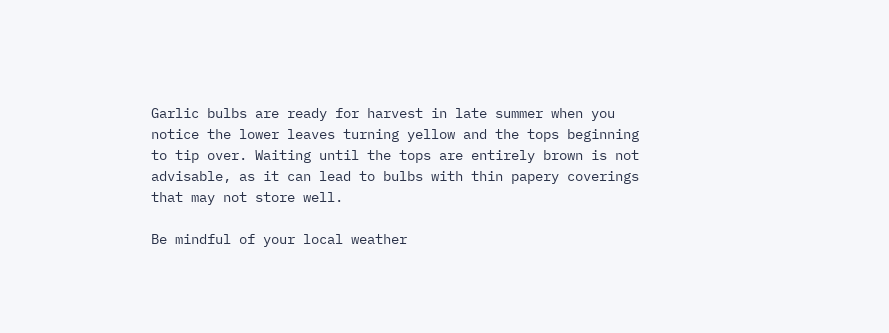Garlic bulbs are ready for harvest in late summer when you notice the lower leaves turning yellow and the tops beginning to tip over. Waiting until the tops are entirely brown is not advisable, as it can lead to bulbs with thin papery coverings that may not store well.

Be mindful of your local weather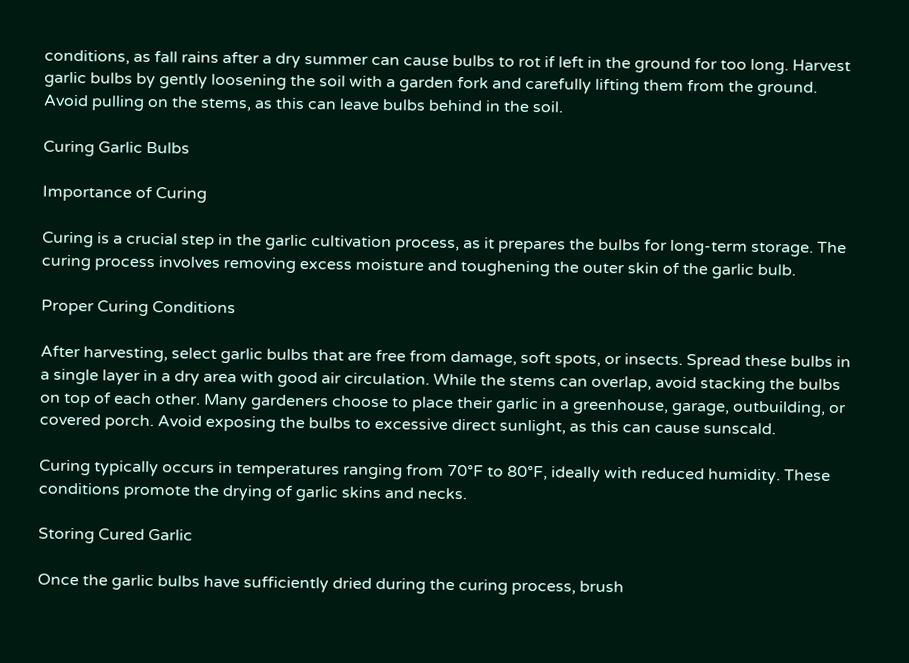conditions, as fall rains after a dry summer can cause bulbs to rot if left in the ground for too long. Harvest garlic bulbs by gently loosening the soil with a garden fork and carefully lifting them from the ground. Avoid pulling on the stems, as this can leave bulbs behind in the soil.

Curing Garlic Bulbs

Importance of Curing

Curing is a crucial step in the garlic cultivation process, as it prepares the bulbs for long-term storage. The curing process involves removing excess moisture and toughening the outer skin of the garlic bulb.

Proper Curing Conditions

After harvesting, select garlic bulbs that are free from damage, soft spots, or insects. Spread these bulbs in a single layer in a dry area with good air circulation. While the stems can overlap, avoid stacking the bulbs on top of each other. Many gardeners choose to place their garlic in a greenhouse, garage, outbuilding, or covered porch. Avoid exposing the bulbs to excessive direct sunlight, as this can cause sunscald.

Curing typically occurs in temperatures ranging from 70°F to 80°F, ideally with reduced humidity. These conditions promote the drying of garlic skins and necks.

Storing Cured Garlic

Once the garlic bulbs have sufficiently dried during the curing process, brush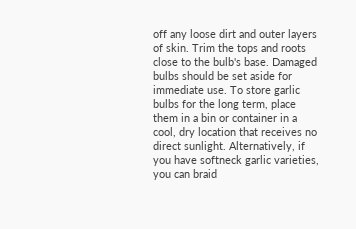off any loose dirt and outer layers of skin. Trim the tops and roots close to the bulb's base. Damaged bulbs should be set aside for immediate use. To store garlic bulbs for the long term, place them in a bin or container in a cool, dry location that receives no direct sunlight. Alternatively, if you have softneck garlic varieties, you can braid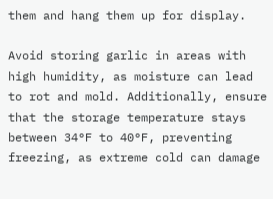them and hang them up for display.

Avoid storing garlic in areas with high humidity, as moisture can lead to rot and mold. Additionally, ensure that the storage temperature stays between 34°F to 40°F, preventing freezing, as extreme cold can damage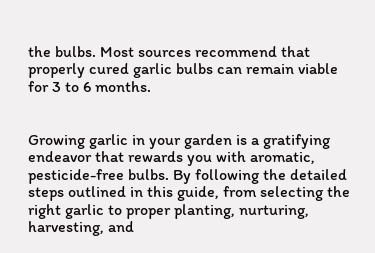the bulbs. Most sources recommend that properly cured garlic bulbs can remain viable for 3 to 6 months.


Growing garlic in your garden is a gratifying endeavor that rewards you with aromatic, pesticide-free bulbs. By following the detailed steps outlined in this guide, from selecting the right garlic to proper planting, nurturing, harvesting, and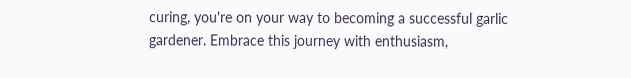curing, you're on your way to becoming a successful garlic gardener. Embrace this journey with enthusiasm,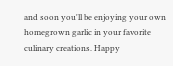and soon you'll be enjoying your own homegrown garlic in your favorite culinary creations. Happy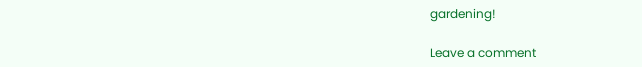gardening!

Leave a comment